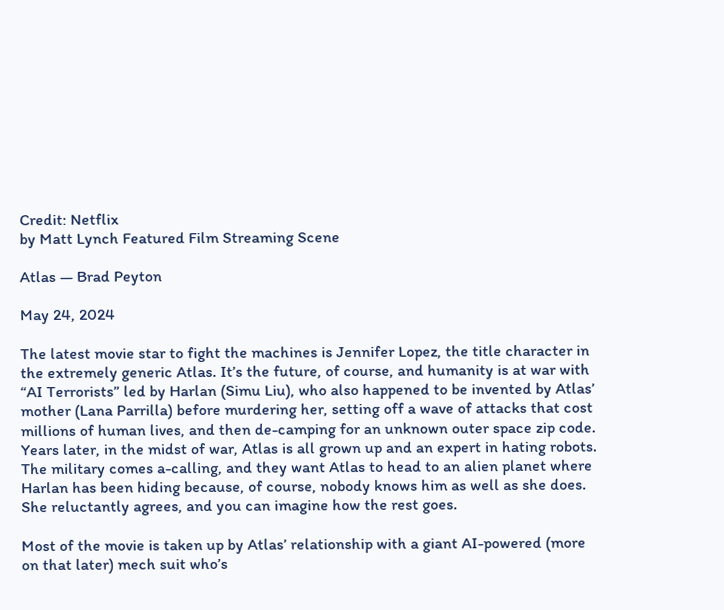Credit: Netflix
by Matt Lynch Featured Film Streaming Scene

Atlas — Brad Peyton

May 24, 2024

The latest movie star to fight the machines is Jennifer Lopez, the title character in the extremely generic Atlas. It’s the future, of course, and humanity is at war with “AI Terrorists” led by Harlan (Simu Liu), who also happened to be invented by Atlas’ mother (Lana Parrilla) before murdering her, setting off a wave of attacks that cost millions of human lives, and then de-camping for an unknown outer space zip code. Years later, in the midst of war, Atlas is all grown up and an expert in hating robots. The military comes a-calling, and they want Atlas to head to an alien planet where Harlan has been hiding because, of course, nobody knows him as well as she does. She reluctantly agrees, and you can imagine how the rest goes.

Most of the movie is taken up by Atlas’ relationship with a giant AI-powered (more on that later) mech suit who’s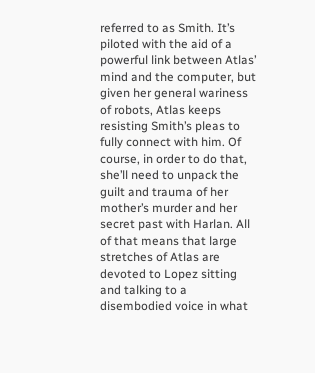referred to as Smith. It’s piloted with the aid of a powerful link between Atlas’ mind and the computer, but given her general wariness of robots, Atlas keeps resisting Smith’s pleas to fully connect with him. Of course, in order to do that, she’ll need to unpack the guilt and trauma of her mother’s murder and her secret past with Harlan. All of that means that large stretches of Atlas are devoted to Lopez sitting and talking to a disembodied voice in what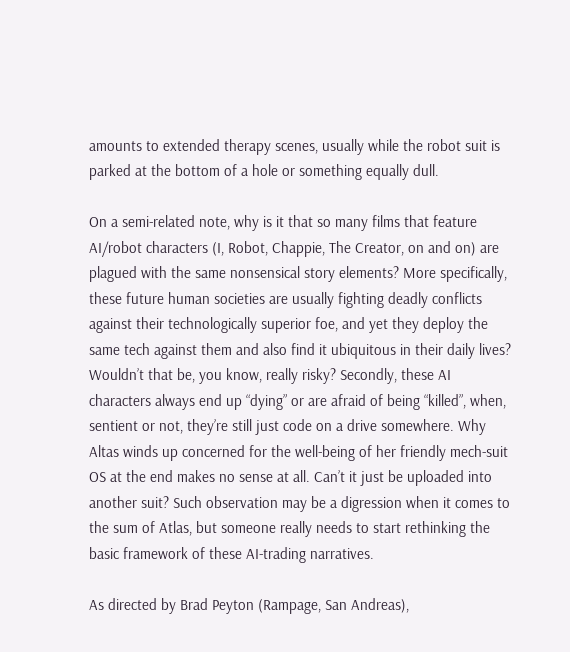amounts to extended therapy scenes, usually while the robot suit is parked at the bottom of a hole or something equally dull.

On a semi-related note, why is it that so many films that feature AI/robot characters (I, Robot, Chappie, The Creator, on and on) are plagued with the same nonsensical story elements? More specifically, these future human societies are usually fighting deadly conflicts against their technologically superior foe, and yet they deploy the same tech against them and also find it ubiquitous in their daily lives? Wouldn’t that be, you know, really risky? Secondly, these AI characters always end up “dying” or are afraid of being “killed”, when, sentient or not, they’re still just code on a drive somewhere. Why Altas winds up concerned for the well-being of her friendly mech-suit OS at the end makes no sense at all. Can’t it just be uploaded into another suit? Such observation may be a digression when it comes to the sum of Atlas, but someone really needs to start rethinking the basic framework of these AI-trading narratives.

As directed by Brad Peyton (Rampage, San Andreas),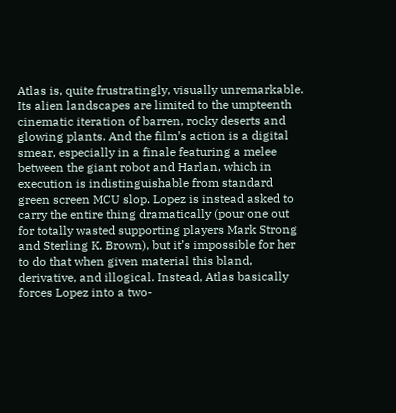Atlas is, quite frustratingly, visually unremarkable. Its alien landscapes are limited to the umpteenth cinematic iteration of barren, rocky deserts and glowing plants. And the film’s action is a digital smear, especially in a finale featuring a melee between the giant robot and Harlan, which in execution is indistinguishable from standard green screen MCU slop. Lopez is instead asked to carry the entire thing dramatically (pour one out for totally wasted supporting players Mark Strong and Sterling K. Brown), but it’s impossible for her to do that when given material this bland, derivative, and illogical. Instead, Atlas basically forces Lopez into a two-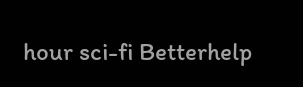hour sci-fi Betterhelp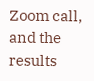Zoom call, and the results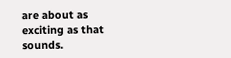are about as exciting as that sounds.